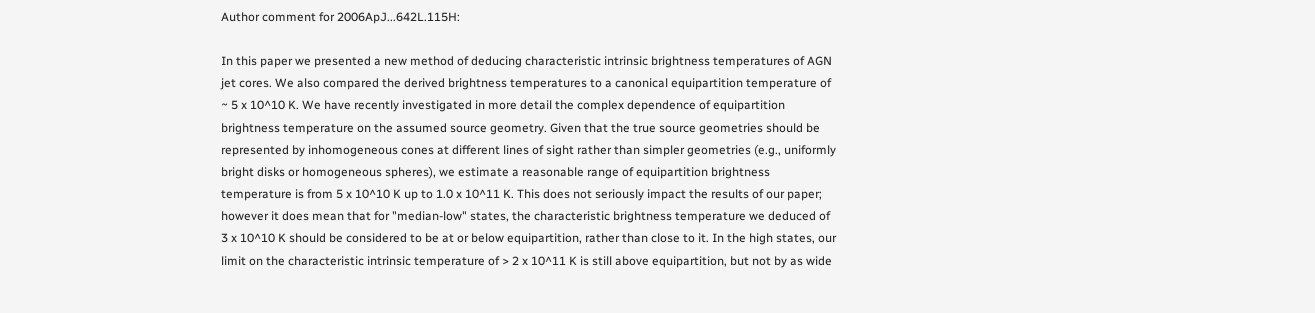Author comment for 2006ApJ...642L.115H:

In this paper we presented a new method of deducing characteristic intrinsic brightness temperatures of AGN jet cores. We also compared the derived brightness temperatures to a canonical equipartition temperature of ~ 5 x 10^10 K. We have recently investigated in more detail the complex dependence of equipartition brightness temperature on the assumed source geometry. Given that the true source geometries should be represented by inhomogeneous cones at different lines of sight rather than simpler geometries (e.g., uniformly bright disks or homogeneous spheres), we estimate a reasonable range of equipartition brightness temperature is from 5 x 10^10 K up to 1.0 x 10^11 K. This does not seriously impact the results of our paper; however it does mean that for "median-low" states, the characteristic brightness temperature we deduced of 3 x 10^10 K should be considered to be at or below equipartition, rather than close to it. In the high states, our limit on the characteristic intrinsic temperature of > 2 x 10^11 K is still above equipartition, but not by as wide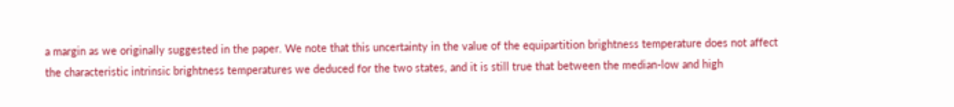a margin as we originally suggested in the paper. We note that this uncertainty in the value of the equipartition brightness temperature does not affect the characteristic intrinsic brightness temperatures we deduced for the two states, and it is still true that between the median-low and high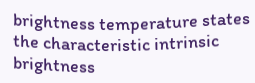brightness temperature states the characteristic intrinsic brightness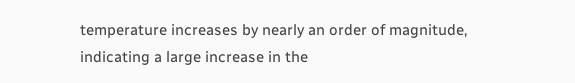temperature increases by nearly an order of magnitude, indicating a large increase in the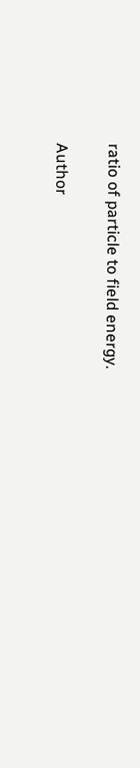ratio of particle to field energy.

Author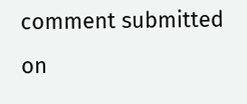comment submitted on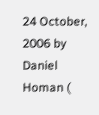24 October, 2006 by Daniel Homan (